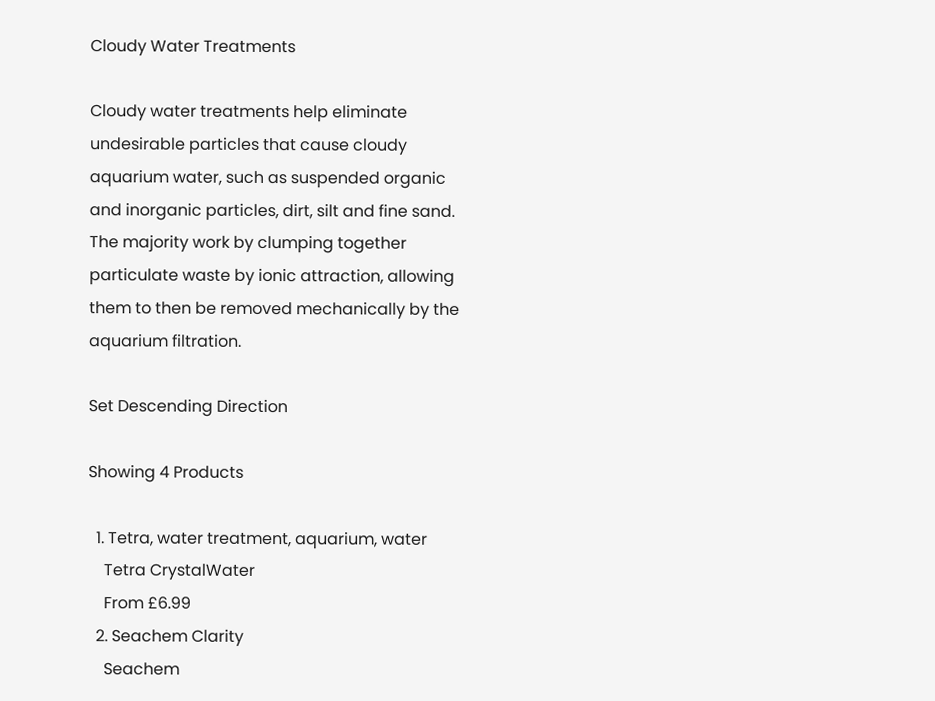Cloudy Water Treatments

Cloudy water treatments help eliminate undesirable particles that cause cloudy aquarium water, such as suspended organic and inorganic particles, dirt, silt and fine sand. The majority work by clumping together particulate waste by ionic attraction, allowing them to then be removed mechanically by the aquarium filtration.

Set Descending Direction

Showing 4 Products

  1. Tetra, water treatment, aquarium, water
    Tetra CrystalWater
    From £6.99
  2. Seachem Clarity
    Seachem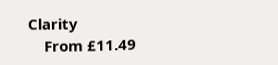Clarity
    From £11.49